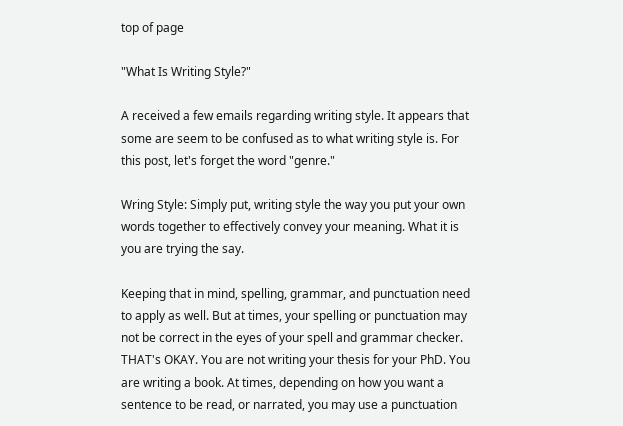top of page

"What Is Writing Style?"

A received a few emails regarding writing style. It appears that some are seem to be confused as to what writing style is. For this post, let's forget the word "genre."

Wring Style: Simply put, writing style the way you put your own words together to effectively convey your meaning. What it is you are trying the say.

Keeping that in mind, spelling, grammar, and punctuation need to apply as well. But at times, your spelling or punctuation may not be correct in the eyes of your spell and grammar checker. THAT's OKAY. You are not writing your thesis for your PhD. You are writing a book. At times, depending on how you want a sentence to be read, or narrated, you may use a punctuation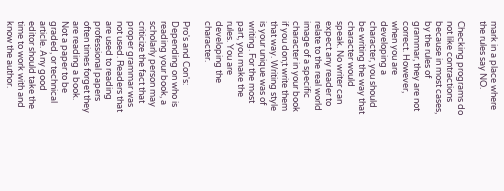mark in a place where the rules say NO.

Checking programs do not like contractions because in most cases, by the rules of grammar, they are not correct. However, when you are developing a character, you should be writing the way that character would speak. No writer can expect any reader to relate to the real world image of a specific character in your book if you don;t write them that way. Writing style is your unique was of writing. For the most part, you make the rules. You are developing the character.

Pro's and Con's: Depending on who is reading your book, a scholarly person may criticize the fact that proper grammar was not used. Readers that are used to reading professional papers often times forget they are reading a book. Not a paper to be graded, or technical article. Any good editor should take the time to work with and know the author.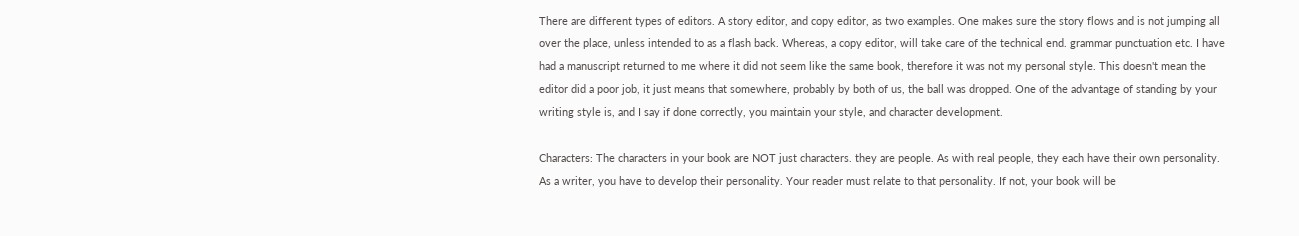There are different types of editors. A story editor, and copy editor, as two examples. One makes sure the story flows and is not jumping all over the place, unless intended to as a flash back. Whereas, a copy editor, will take care of the technical end. grammar punctuation etc. I have had a manuscript returned to me where it did not seem like the same book, therefore it was not my personal style. This doesn't mean the editor did a poor job, it just means that somewhere, probably by both of us, the ball was dropped. One of the advantage of standing by your writing style is, and I say if done correctly, you maintain your style, and character development.

Characters: The characters in your book are NOT just characters. they are people. As with real people, they each have their own personality. As a writer, you have to develop their personality. Your reader must relate to that personality. If not, your book will be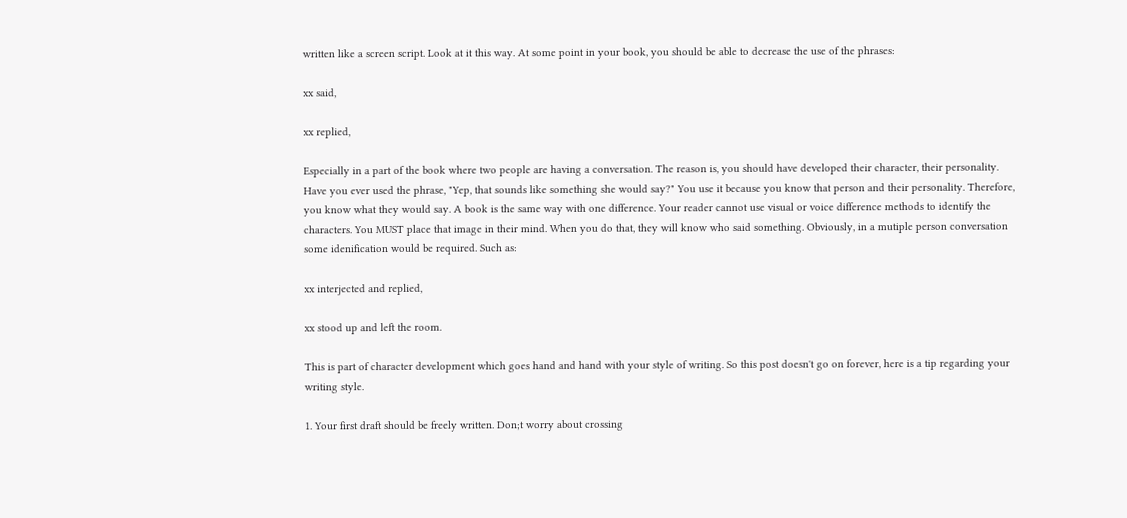written like a screen script. Look at it this way. At some point in your book, you should be able to decrease the use of the phrases:

xx said,

xx replied,

Especially in a part of the book where two people are having a conversation. The reason is, you should have developed their character, their personality. Have you ever used the phrase, "Yep, that sounds like something she would say?" You use it because you know that person and their personality. Therefore, you know what they would say. A book is the same way with one difference. Your reader cannot use visual or voice difference methods to identify the characters. You MUST place that image in their mind. When you do that, they will know who said something. Obviously, in a mutiple person conversation some idenification would be required. Such as:

xx interjected and replied,

xx stood up and left the room.

This is part of character development which goes hand and hand with your style of writing. So this post doesn't go on forever, here is a tip regarding your writing style.

1. Your first draft should be freely written. Don;t worry about crossing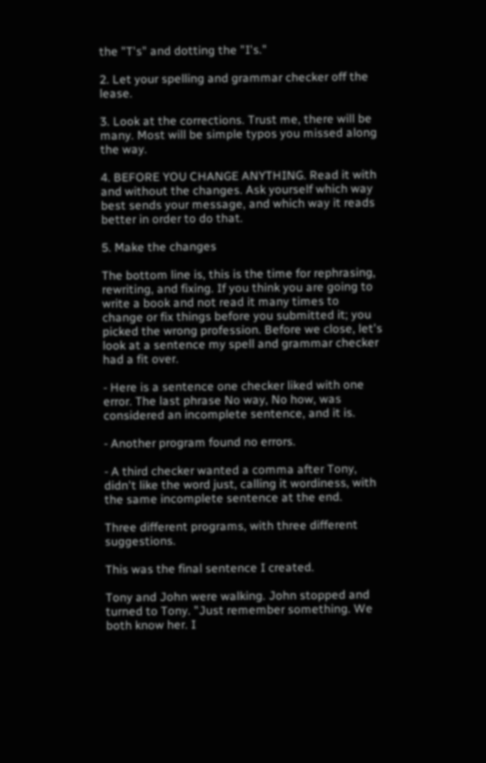the "T's" and dotting the "I's."

2. Let your spelling and grammar checker off the lease.

3. Look at the corrections. Trust me, there will be many. Most will be simple typos you missed along the way.

4. BEFORE YOU CHANGE ANYTHING. Read it with and without the changes. Ask yourself which way best sends your message, and which way it reads better in order to do that.

5. Make the changes

The bottom line is, this is the time for rephrasing, rewriting, and fixing. If you think you are going to write a book and not read it many times to change or fix things before you submitted it; you picked the wrong profession. Before we close, let's look at a sentence my spell and grammar checker had a fit over.

- Here is a sentence one checker liked with one error. The last phrase No way, No how, was considered an incomplete sentence, and it is.

- Another program found no errors.

- A third checker wanted a comma after Tony, didn't like the word just, calling it wordiness, with the same incomplete sentence at the end.

Three different programs, with three different suggestions.

This was the final sentence I created.

Tony and John were walking. John stopped and turned to Tony. "Just remember something. We both know her. I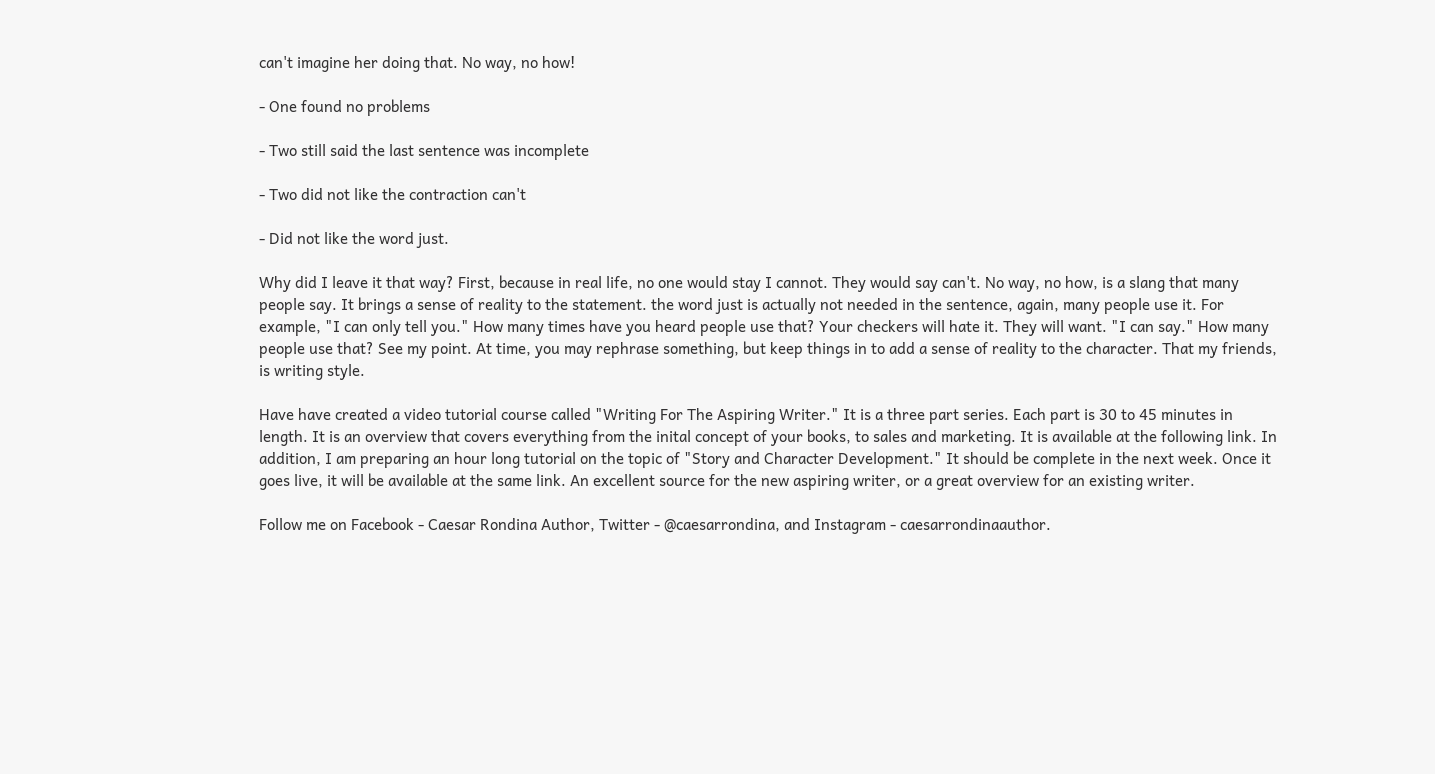can't imagine her doing that. No way, no how!

- One found no problems

- Two still said the last sentence was incomplete

- Two did not like the contraction can't

- Did not like the word just.

Why did I leave it that way? First, because in real life, no one would stay I cannot. They would say can't. No way, no how, is a slang that many people say. It brings a sense of reality to the statement. the word just is actually not needed in the sentence, again, many people use it. For example, "I can only tell you." How many times have you heard people use that? Your checkers will hate it. They will want. "I can say." How many people use that? See my point. At time, you may rephrase something, but keep things in to add a sense of reality to the character. That my friends, is writing style.

Have have created a video tutorial course called "Writing For The Aspiring Writer." It is a three part series. Each part is 30 to 45 minutes in length. It is an overview that covers everything from the inital concept of your books, to sales and marketing. It is available at the following link. In addition, I am preparing an hour long tutorial on the topic of "Story and Character Development." It should be complete in the next week. Once it goes live, it will be available at the same link. An excellent source for the new aspiring writer, or a great overview for an existing writer.

Follow me on Facebook - Caesar Rondina Author, Twitter - @caesarrondina, and Instagram - caesarrondinaauthor.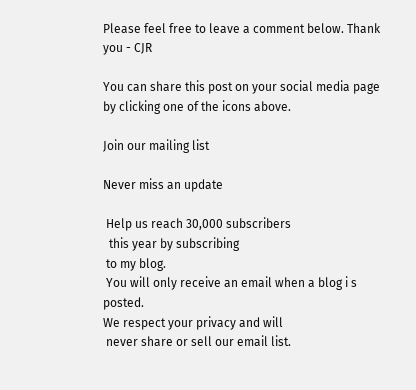Please feel free to leave a comment below. Thank you - CJR

You can share this post on your social media page by clicking one of the icons above.

Join our mailing list

Never miss an update

 Help us reach 30,000 subscribers
  this year by subscribing
 to my blog.
 You will only receive an email when a blog i s posted.
We respect your privacy and will
 never share or sell our email list.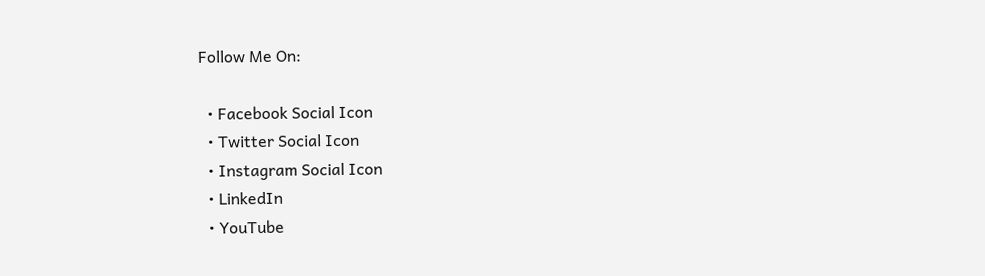Follow Me On:

  • Facebook Social Icon
  • Twitter Social Icon
  • Instagram Social Icon
  • LinkedIn
  • YouTube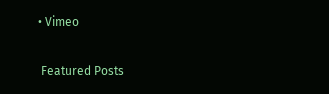• Vimeo

 Featured Posts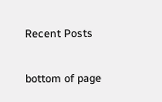Recent Posts

bottom of page